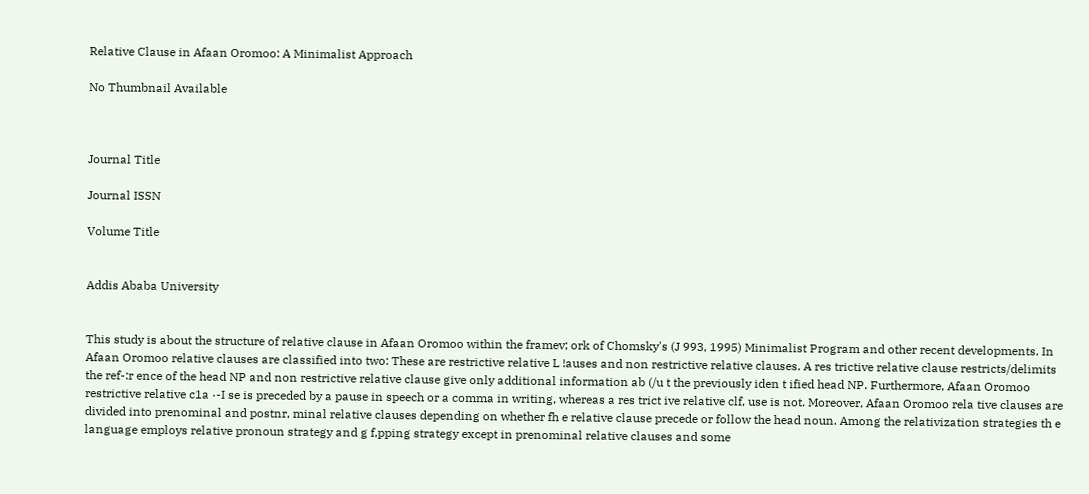Relative Clause in Afaan Oromoo: A Minimalist Approach

No Thumbnail Available



Journal Title

Journal ISSN

Volume Title


Addis Ababa University


This study is about the structure of relative clause in Afaan Oromoo within the framev; ork of Chomsky's (J 993, 1995) Minimalist Program and other recent developments. In Afaan Oromoo relative clauses are classified into two: These are restrictive relative L !auses and non restrictive relative clauses. A res trictive relative clause restricts/delimits the ref-:r ence of the head NP and non restrictive relative clause give only additional information ab (/u t the previously iden t ified head NP. Furthermore, Afaan Oromoo restrictive relative c1a ·-I se is preceded by a pause in speech or a comma in writing, whereas a res trict ive relative clf, use is not. Moreover, Afaan Oromoo rela tive clauses are divided into prenominal and postnr, minal relative clauses depending on whether fh e relative clause precede or follow the head noun. Among the relativization strategies th e language employs relative pronoun strategy and g f,pping strategy except in prenominal relative clauses and some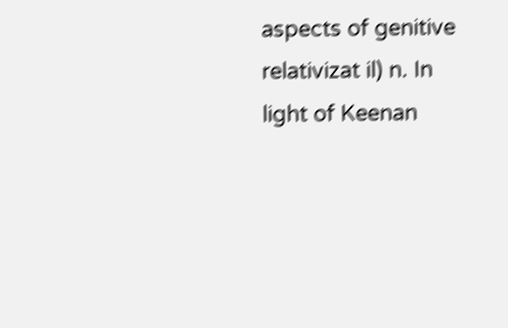aspects of genitive relativizat il) n. In light of Keenan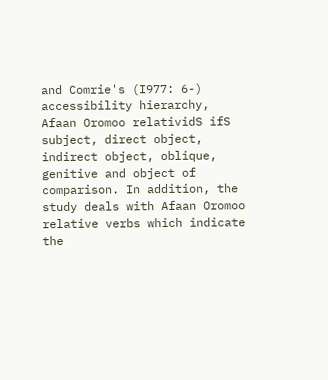and Comrie's (I977: 6-) accessibility hierarchy, Afaan Oromoo relatividS ifS subject, direct object, indirect object, oblique, genitive and object of comparison. In addition, the study deals with Afaan Oromoo relative verbs which indicate the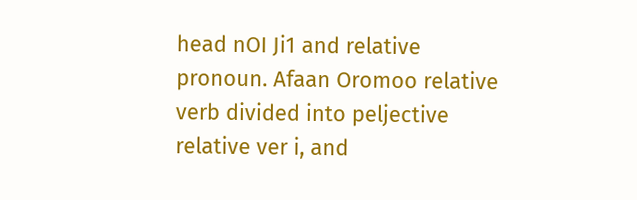head nOI Ji1 and relative pronoun. Afaan Oromoo relative verb divided into peljective relative ver i, and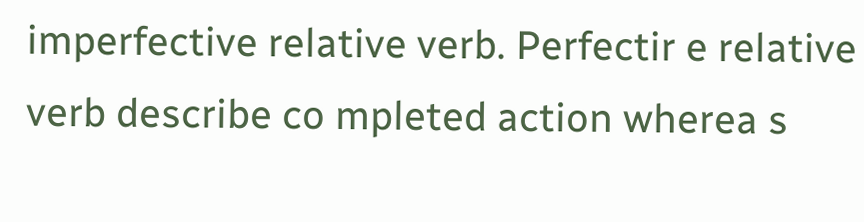imperfective relative verb. Perfectir e relative verb describe co mpleted action wherea s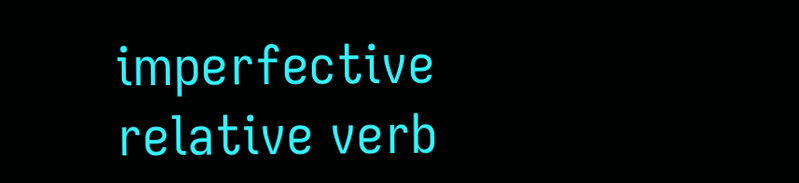imperfective relative verb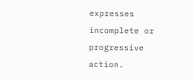expresses incomplete or progressive action.